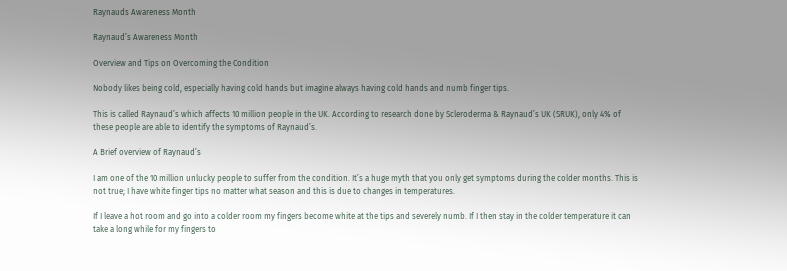Raynauds Awareness Month

Raynaud’s Awareness Month

Overview and Tips on Overcoming the Condition

Nobody likes being cold, especially having cold hands but imagine always having cold hands and numb finger tips.

This is called Raynaud’s which affects 10 million people in the UK. According to research done by Scleroderma & Raynaud’s UK (SRUK), only 4% of these people are able to identify the symptoms of Raynaud’s.

A Brief overview of Raynaud’s

I am one of the 10 million unlucky people to suffer from the condition. It’s a huge myth that you only get symptoms during the colder months. This is not true; I have white finger tips no matter what season and this is due to changes in temperatures.

If I leave a hot room and go into a colder room my fingers become white at the tips and severely numb. If I then stay in the colder temperature it can take a long while for my fingers to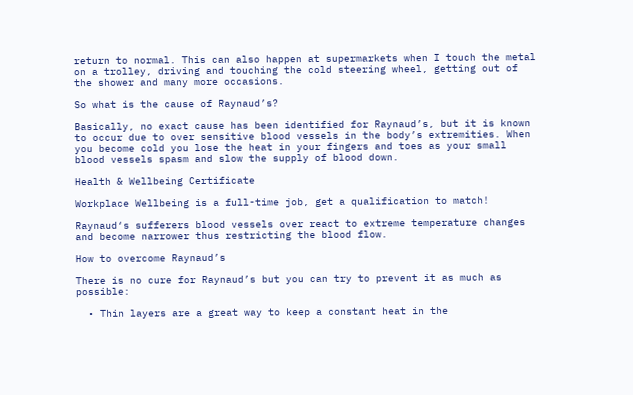return to normal. This can also happen at supermarkets when I touch the metal on a trolley, driving and touching the cold steering wheel, getting out of the shower and many more occasions.

So what is the cause of Raynaud’s?

Basically, no exact cause has been identified for Raynaud’s, but it is known to occur due to over sensitive blood vessels in the body’s extremities. When you become cold you lose the heat in your fingers and toes as your small blood vessels spasm and slow the supply of blood down.

Health & Wellbeing Certificate

Workplace Wellbeing is a full-time job, get a qualification to match!

Raynaud‘s sufferers blood vessels over react to extreme temperature changes and become narrower thus restricting the blood flow.

How to overcome Raynaud’s

There is no cure for Raynaud’s but you can try to prevent it as much as possible:

  • Thin layers are a great way to keep a constant heat in the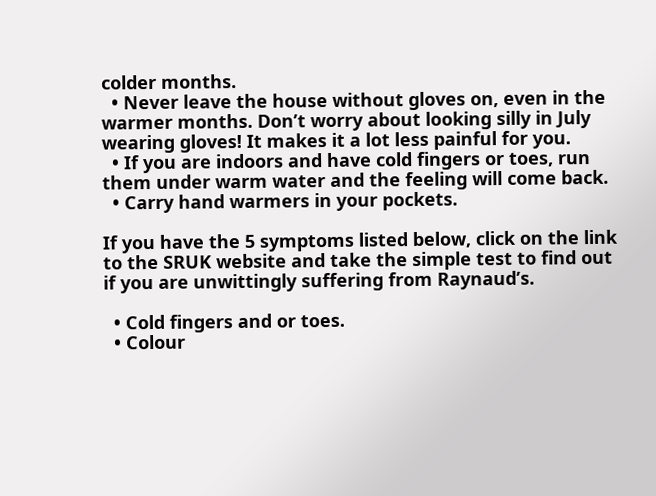colder months.
  • Never leave the house without gloves on, even in the warmer months. Don’t worry about looking silly in July wearing gloves! It makes it a lot less painful for you.
  • If you are indoors and have cold fingers or toes, run them under warm water and the feeling will come back.
  • Carry hand warmers in your pockets.

If you have the 5 symptoms listed below, click on the link to the SRUK website and take the simple test to find out if you are unwittingly suffering from Raynaud’s.

  • Cold fingers and or toes.
  • Colour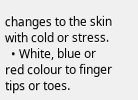changes to the skin with cold or stress.
  • White, blue or red colour to finger tips or toes.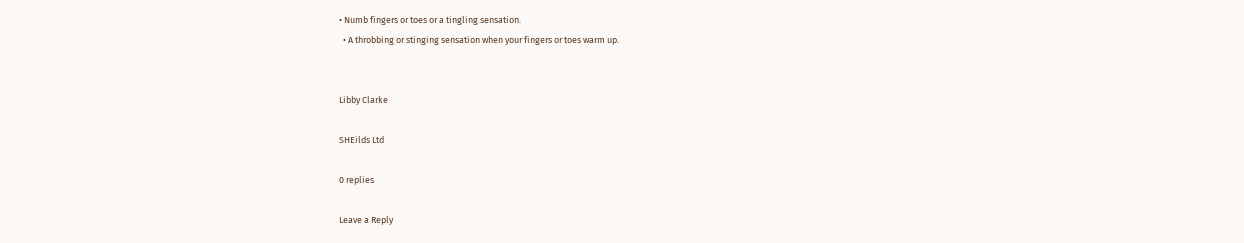• Numb fingers or toes or a tingling sensation.
  • A throbbing or stinging sensation when your fingers or toes warm up.


Libby Clarke

SHEilds Ltd

0 replies

Leave a Reply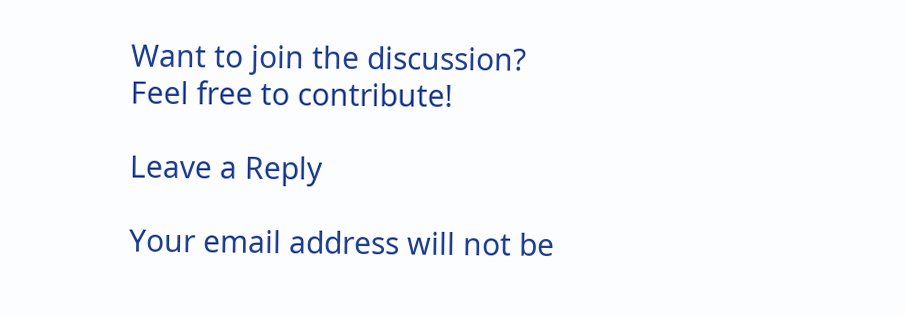Want to join the discussion?
Feel free to contribute!

Leave a Reply

Your email address will not be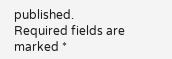published. Required fields are marked *